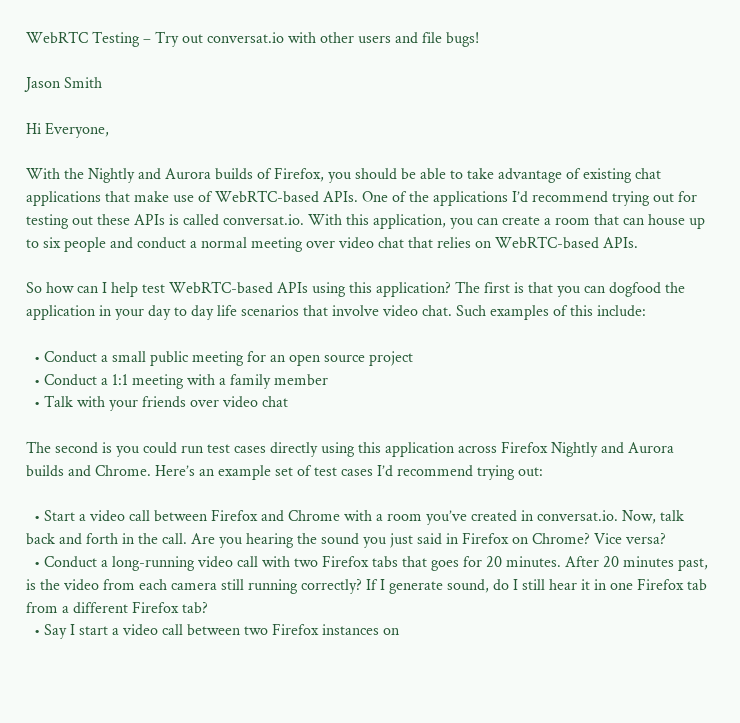WebRTC Testing – Try out conversat.io with other users and file bugs!

Jason Smith

Hi Everyone,

With the Nightly and Aurora builds of Firefox, you should be able to take advantage of existing chat applications that make use of WebRTC-based APIs. One of the applications I’d recommend trying out for testing out these APIs is called conversat.io. With this application, you can create a room that can house up to six people and conduct a normal meeting over video chat that relies on WebRTC-based APIs.

So how can I help test WebRTC-based APIs using this application? The first is that you can dogfood the application in your day to day life scenarios that involve video chat. Such examples of this include:

  • Conduct a small public meeting for an open source project
  • Conduct a 1:1 meeting with a family member
  • Talk with your friends over video chat

The second is you could run test cases directly using this application across Firefox Nightly and Aurora builds and Chrome. Here’s an example set of test cases I’d recommend trying out:

  • Start a video call between Firefox and Chrome with a room you’ve created in conversat.io. Now, talk back and forth in the call. Are you hearing the sound you just said in Firefox on Chrome? Vice versa?
  • Conduct a long-running video call with two Firefox tabs that goes for 20 minutes. After 20 minutes past, is the video from each camera still running correctly? If I generate sound, do I still hear it in one Firefox tab from a different Firefox tab?
  • Say I start a video call between two Firefox instances on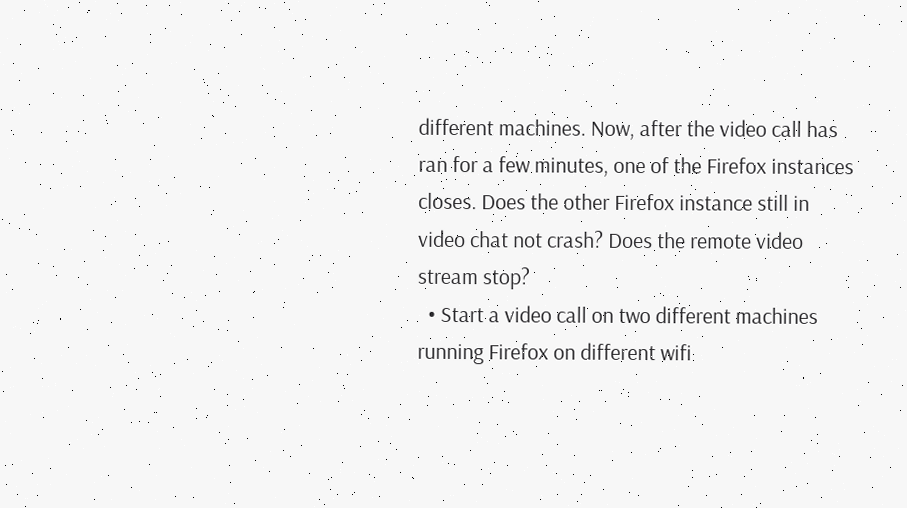different machines. Now, after the video call has ran for a few minutes, one of the Firefox instances closes. Does the other Firefox instance still in video chat not crash? Does the remote video stream stop?
  • Start a video call on two different machines running Firefox on different wifi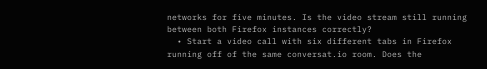networks for five minutes. Is the video stream still running between both Firefox instances correctly?
  • Start a video call with six different tabs in Firefox running off of the same conversat.io room. Does the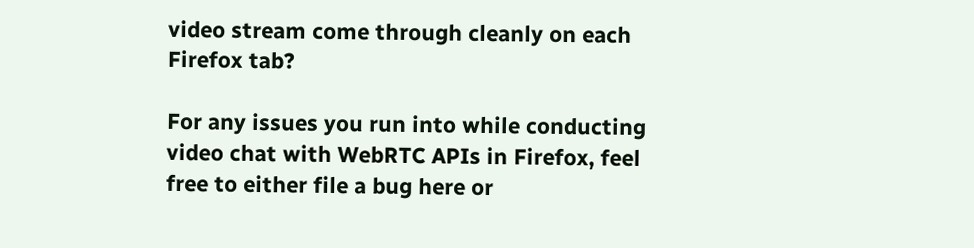video stream come through cleanly on each Firefox tab?

For any issues you run into while conducting video chat with WebRTC APIs in Firefox, feel free to either file a bug here or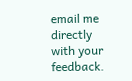email me directly with your feedback.